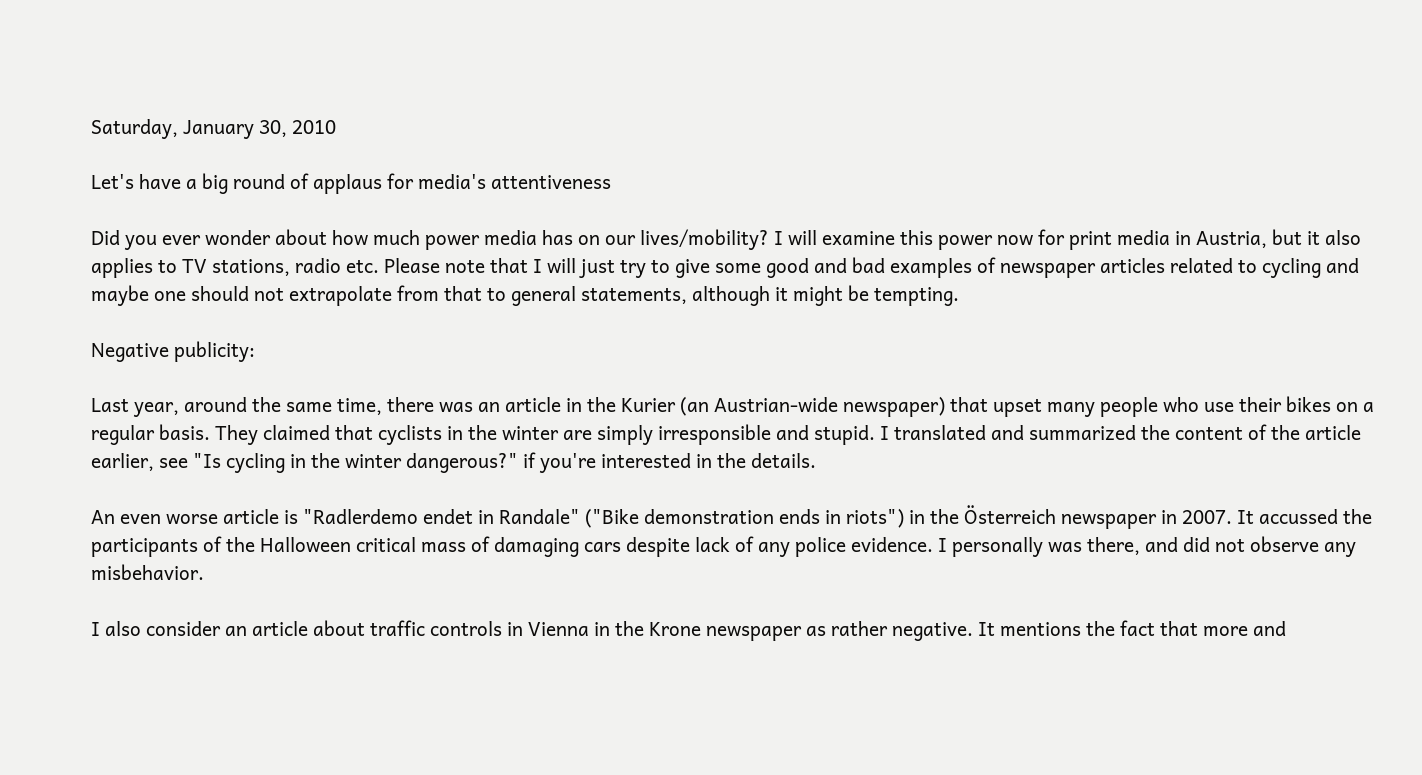Saturday, January 30, 2010

Let's have a big round of applaus for media's attentiveness

Did you ever wonder about how much power media has on our lives/mobility? I will examine this power now for print media in Austria, but it also applies to TV stations, radio etc. Please note that I will just try to give some good and bad examples of newspaper articles related to cycling and maybe one should not extrapolate from that to general statements, although it might be tempting.

Negative publicity:

Last year, around the same time, there was an article in the Kurier (an Austrian-wide newspaper) that upset many people who use their bikes on a regular basis. They claimed that cyclists in the winter are simply irresponsible and stupid. I translated and summarized the content of the article earlier, see "Is cycling in the winter dangerous?" if you're interested in the details.

An even worse article is "Radlerdemo endet in Randale" ("Bike demonstration ends in riots") in the Österreich newspaper in 2007. It accussed the participants of the Halloween critical mass of damaging cars despite lack of any police evidence. I personally was there, and did not observe any misbehavior.

I also consider an article about traffic controls in Vienna in the Krone newspaper as rather negative. It mentions the fact that more and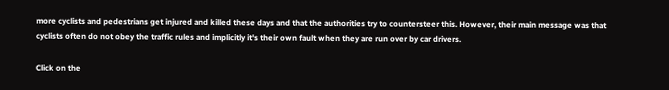more cyclists and pedestrians get injured and killed these days and that the authorities try to countersteer this. However, their main message was that cyclists often do not obey the traffic rules and implicitly it's their own fault when they are run over by car drivers.

Click on the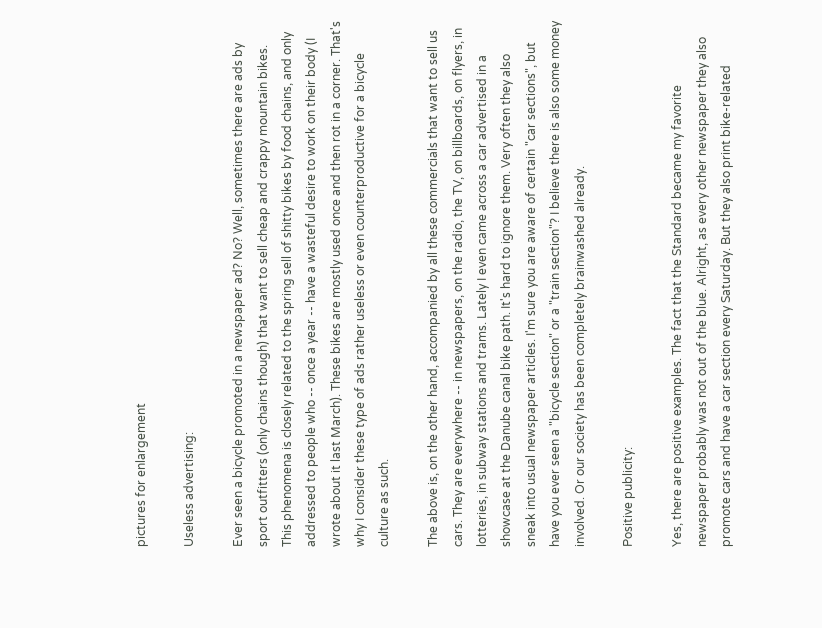pictures for enlargement

Useless advertising:

Ever seen a bicycle promoted in a newspaper ad? No? Well, sometimes there are ads by sport outfitters (only chains though) that want to sell cheap and crappy mountain bikes. This phenomena is closely related to the spring sell of shitty bikes by food chains, and only addressed to people who -- once a year -- have a wasteful desire to work on their body (I wrote about it last March). These bikes are mostly used once and then rot in a corner. That's why I consider these type of ads rather useless or even counterproductive for a bicycle culture as such.

The above is, on the other hand, accompanied by all these commercials that want to sell us cars. They are everywhere -- in newspapers, on the radio, the TV, on billboards, on flyers, in lotteries, in subway stations and trams. Lately I even came across a car advertised in a showcase at the Danube canal bike path. It's hard to ignore them. Very often they also sneak into usual newspaper articles. I'm sure you are aware of certain "car sections", but have you ever seen a "bicycle section" or a "train section"? I believe there is also some money involved. Or our society has been completely brainwashed already.

Positive publicity:

Yes, there are positive examples. The fact that the Standard became my favorite newspaper probably was not out of the blue. Alright, as every other newspaper they also promote cars and have a car section every Saturday. But they also print bike-related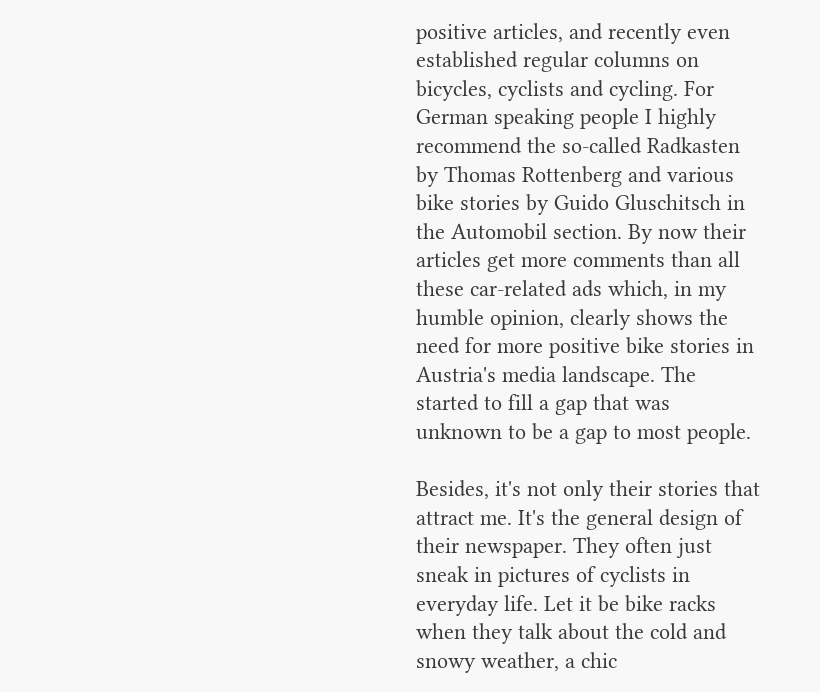positive articles, and recently even established regular columns on bicycles, cyclists and cycling. For German speaking people I highly recommend the so-called Radkasten by Thomas Rottenberg and various bike stories by Guido Gluschitsch in the Automobil section. By now their articles get more comments than all these car-related ads which, in my humble opinion, clearly shows the need for more positive bike stories in Austria's media landscape. The started to fill a gap that was unknown to be a gap to most people.

Besides, it's not only their stories that attract me. It's the general design of their newspaper. They often just sneak in pictures of cyclists in everyday life. Let it be bike racks when they talk about the cold and snowy weather, a chic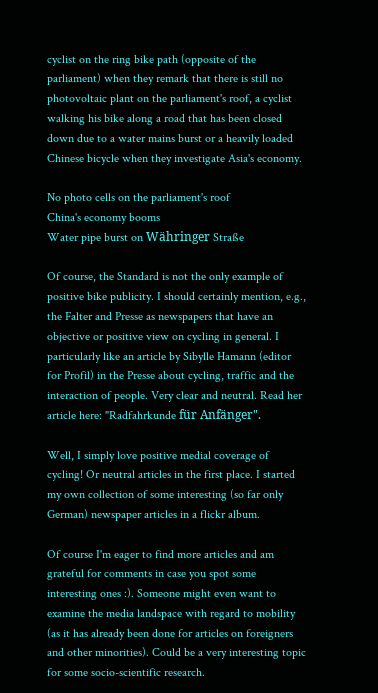cyclist on the ring bike path (opposite of the parliament) when they remark that there is still no photovoltaic plant on the parliament's roof, a cyclist walking his bike along a road that has been closed down due to a water mains burst or a heavily loaded Chinese bicycle when they investigate Asia's economy.

No photo cells on the parliament's roof
China's economy booms
Water pipe burst on Währinger Straße

Of course, the Standard is not the only example of positive bike publicity. I should certainly mention, e.g., the Falter and Presse as newspapers that have an objective or positive view on cycling in general. I particularly like an article by Sibylle Hamann (editor for Profil) in the Presse about cycling, traffic and the interaction of people. Very clear and neutral. Read her article here: "Radfahrkunde für Anfänger".

Well, I simply love positive medial coverage of cycling! Or neutral articles in the first place. I started my own collection of some interesting (so far only German) newspaper articles in a flickr album.

Of course I'm eager to find more articles and am grateful for comments in case you spot some interesting ones :). Someone might even want to examine the media landspace with regard to mobility (as it has already been done for articles on foreigners and other minorities). Could be a very interesting topic for some socio-scientific research.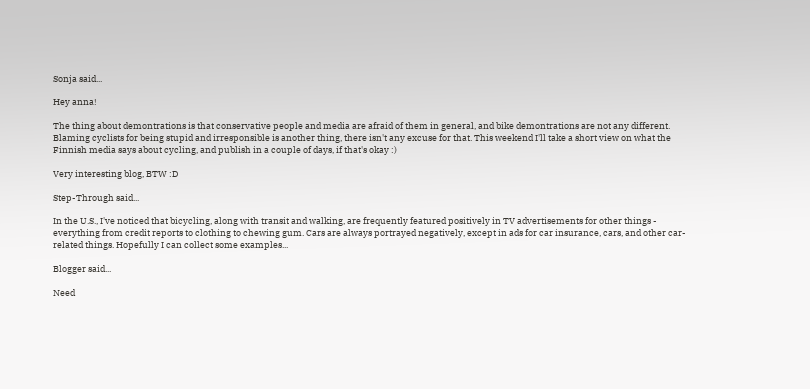Sonja said...

Hey anna!

The thing about demontrations is that conservative people and media are afraid of them in general, and bike demontrations are not any different. Blaming cyclists for being stupid and irresponsible is another thing, there isn't any excuse for that. This weekend I'll take a short view on what the Finnish media says about cycling, and publish in a couple of days, if that's okay :)

Very interesting blog, BTW :D

Step-Through said...

In the U.S., I've noticed that bicycling, along with transit and walking, are frequently featured positively in TV advertisements for other things - everything from credit reports to clothing to chewing gum. Cars are always portrayed negatively, except in ads for car insurance, cars, and other car-related things. Hopefully I can collect some examples...

Blogger said...

Need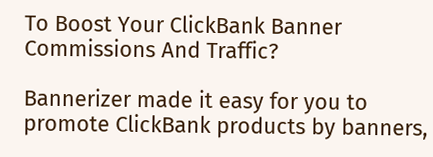To Boost Your ClickBank Banner Commissions And Traffic?

Bannerizer made it easy for you to promote ClickBank products by banners,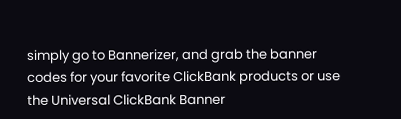simply go to Bannerizer, and grab the banner codes for your favorite ClickBank products or use the Universal ClickBank Banner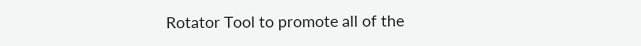Rotator Tool to promote all of the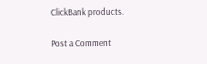ClickBank products.

Post a Comment